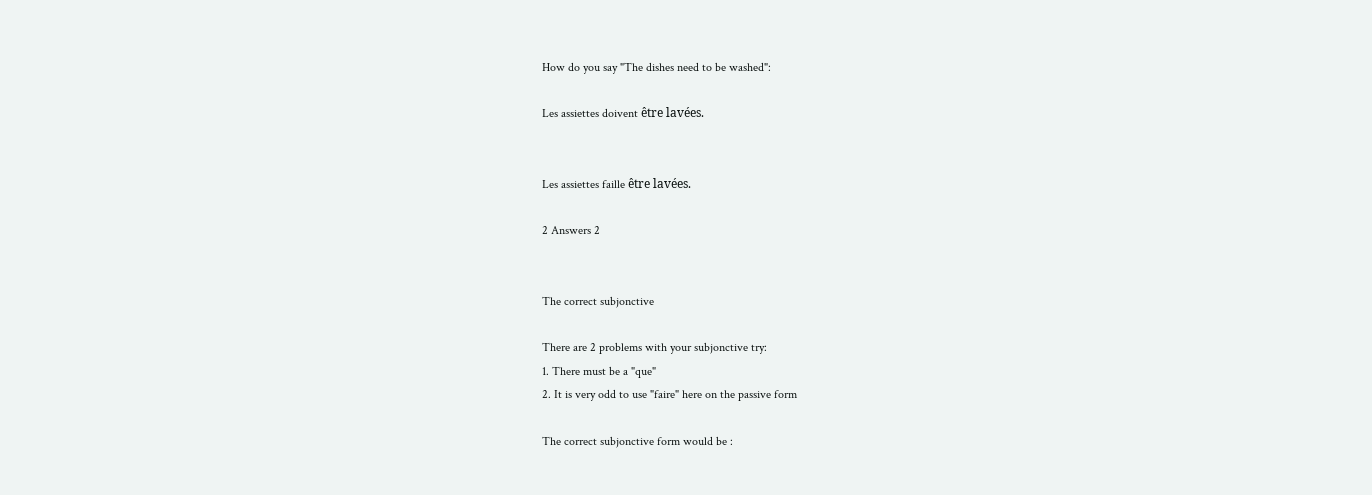How do you say "The dishes need to be washed":

Les assiettes doivent être lavées.


Les assiettes faille être lavées.

2 Answers 2


The correct subjonctive

There are 2 problems with your subjonctive try:
1. There must be a "que"
2. It is very odd to use "faire" here on the passive form

The correct subjonctive form would be :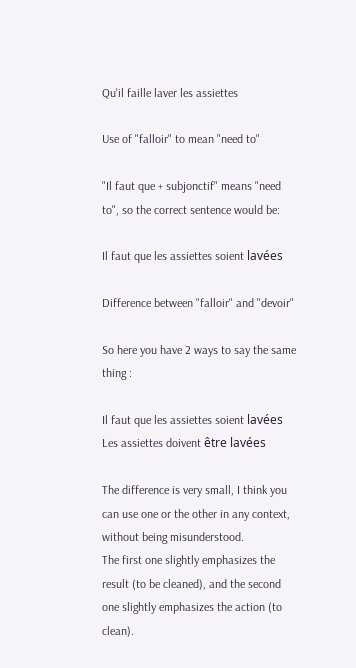Qu'il faille laver les assiettes

Use of "falloir" to mean "need to"

"Il faut que + subjonctif" means "need to", so the correct sentence would be:

Il faut que les assiettes soient lavées

Difference between "falloir" and "devoir"

So here you have 2 ways to say the same thing :

Il faut que les assiettes soient lavées
Les assiettes doivent être lavées

The difference is very small, I think you can use one or the other in any context, without being misunderstood.
The first one slightly emphasizes the result (to be cleaned), and the second one slightly emphasizes the action (to clean).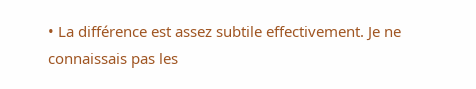• La différence est assez subtile effectivement. Je ne connaissais pas les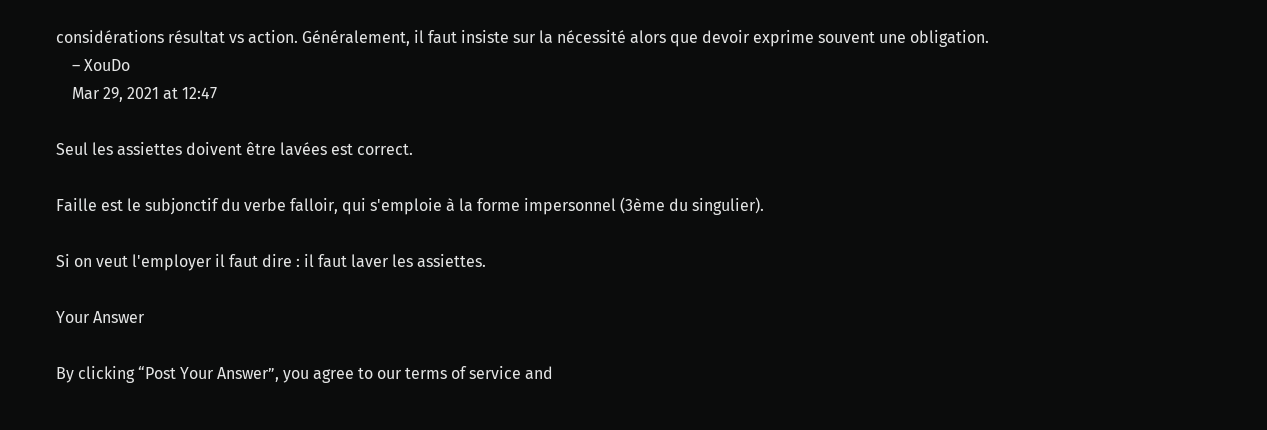considérations résultat vs action. Généralement, il faut insiste sur la nécessité alors que devoir exprime souvent une obligation.
    – XouDo
    Mar 29, 2021 at 12:47

Seul les assiettes doivent être lavées est correct.

Faille est le subjonctif du verbe falloir, qui s'emploie à la forme impersonnel (3ème du singulier).

Si on veut l'employer il faut dire : il faut laver les assiettes.

Your Answer

By clicking “Post Your Answer”, you agree to our terms of service and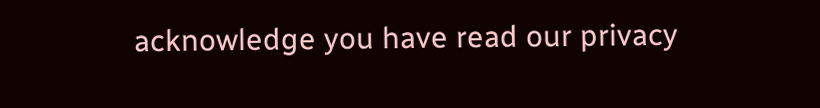acknowledge you have read our privacy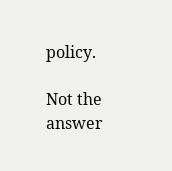policy.

Not the answer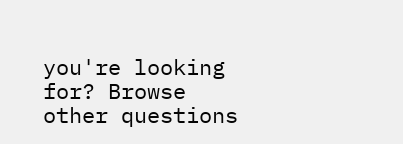you're looking for? Browse other questions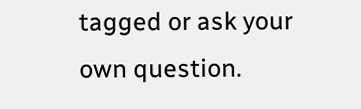tagged or ask your own question.